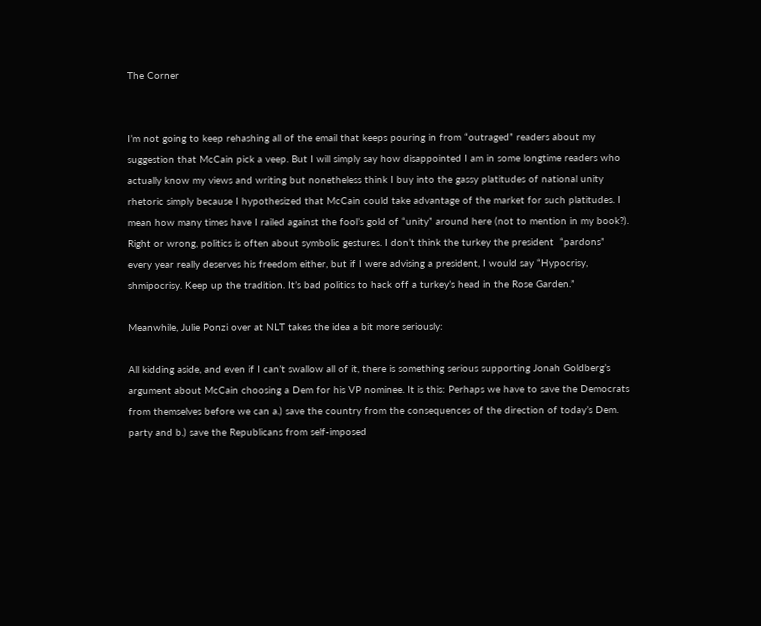The Corner


I’m not going to keep rehashing all of the email that keeps pouring in from “outraged” readers about my suggestion that McCain pick a veep. But I will simply say how disappointed I am in some longtime readers who actually know my views and writing but nonetheless think I buy into the gassy platitudes of national unity rhetoric simply because I hypothesized that McCain could take advantage of the market for such platitudes. I mean how many times have I railed against the fool’s gold of “unity” around here (not to mention in my book?). Right or wrong, politics is often about symbolic gestures. I don’t think the turkey the president  “pardons” every year really deserves his freedom either, but if I were advising a president, I would say “Hypocrisy, shmipocrisy. Keep up the tradition. It’s bad politics to hack off a turkey’s head in the Rose Garden.”

Meanwhile, Julie Ponzi over at NLT takes the idea a bit more seriously:

All kidding aside, and even if I can’t swallow all of it, there is something serious supporting Jonah Goldberg’s argument about McCain choosing a Dem for his VP nominee. It is this: Perhaps we have to save the Democrats from themselves before we can a.) save the country from the consequences of the direction of today’s Dem. party and b.) save the Republicans from self-imposed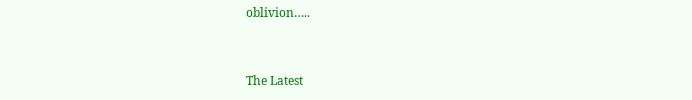oblivion…..


The Latest